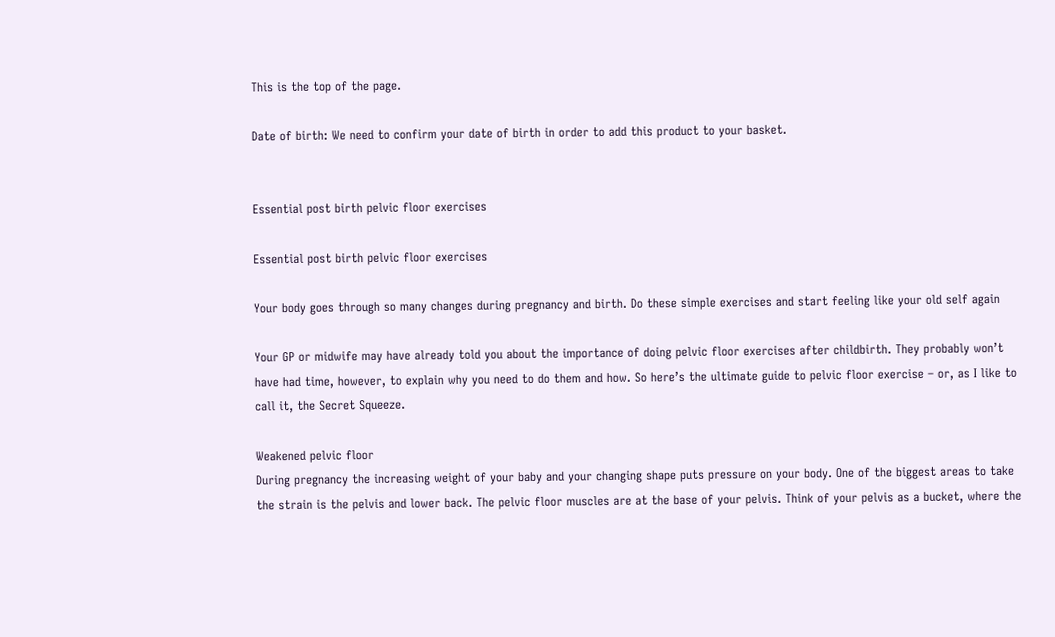This is the top of the page.

Date of birth: We need to confirm your date of birth in order to add this product to your basket.


Essential post birth pelvic floor exercises

Essential post birth pelvic floor exercises

Your body goes through so many changes during pregnancy and birth. Do these simple exercises and start feeling like your old self again

Your GP or midwife may have already told you about the importance of doing pelvic floor exercises after childbirth. They probably won’t have had time, however, to explain why you need to do them and how. So here’s the ultimate guide to pelvic floor exercise – or, as I like to call it, the Secret Squeeze.

Weakened pelvic floor
During pregnancy the increasing weight of your baby and your changing shape puts pressure on your body. One of the biggest areas to take the strain is the pelvis and lower back. The pelvic floor muscles are at the base of your pelvis. Think of your pelvis as a bucket, where the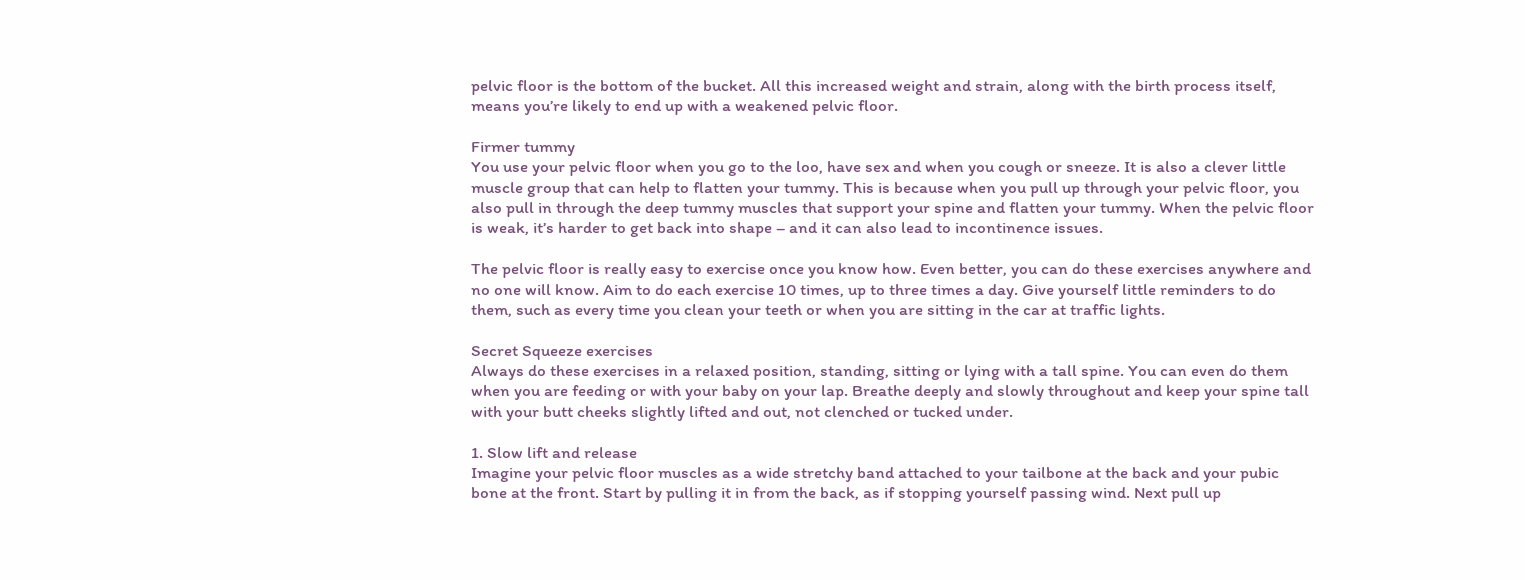pelvic floor is the bottom of the bucket. All this increased weight and strain, along with the birth process itself, means you’re likely to end up with a weakened pelvic floor.

Firmer tummy
You use your pelvic floor when you go to the loo, have sex and when you cough or sneeze. It is also a clever little muscle group that can help to flatten your tummy. This is because when you pull up through your pelvic floor, you also pull in through the deep tummy muscles that support your spine and flatten your tummy. When the pelvic floor is weak, it’s harder to get back into shape – and it can also lead to incontinence issues.

The pelvic floor is really easy to exercise once you know how. Even better, you can do these exercises anywhere and no one will know. Aim to do each exercise 10 times, up to three times a day. Give yourself little reminders to do them, such as every time you clean your teeth or when you are sitting in the car at traffic lights.

Secret Squeeze exercises
Always do these exercises in a relaxed position, standing, sitting or lying with a tall spine. You can even do them when you are feeding or with your baby on your lap. Breathe deeply and slowly throughout and keep your spine tall with your butt cheeks slightly lifted and out, not clenched or tucked under.

1. Slow lift and release
Imagine your pelvic floor muscles as a wide stretchy band attached to your tailbone at the back and your pubic bone at the front. Start by pulling it in from the back, as if stopping yourself passing wind. Next pull up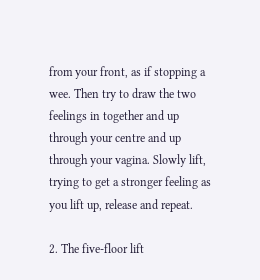from your front, as if stopping a wee. Then try to draw the two feelings in together and up through your centre and up through your vagina. Slowly lift, trying to get a stronger feeling as you lift up, release and repeat.

2. The five-floor lift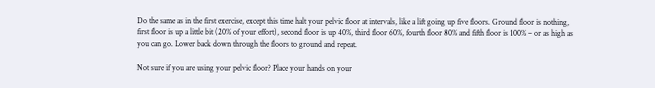Do the same as in the first exercise, except this time halt your pelvic floor at intervals, like a lift going up five floors. Ground floor is nothing, first floor is up a little bit (20% of your effort), second floor is up 40%, third floor 60%, fourth floor 80% and fifth floor is 100% – or as high as you can go. Lower back down through the floors to ground and repeat.

Not sure if you are using your pelvic floor? Place your hands on your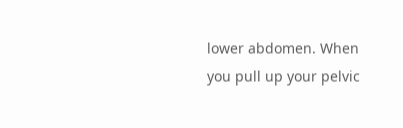lower abdomen. When you pull up your pelvic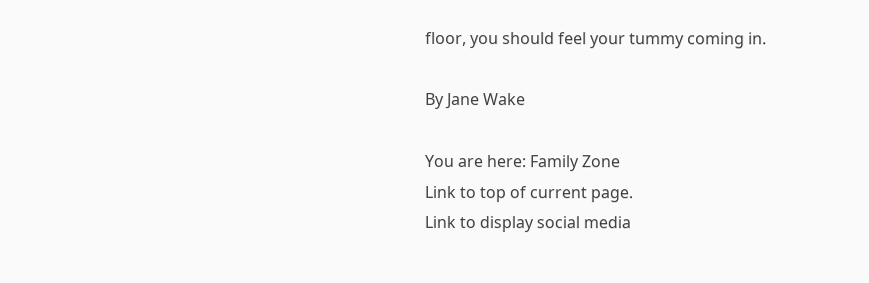floor, you should feel your tummy coming in.

By Jane Wake

You are here: Family Zone
Link to top of current page.
Link to display social media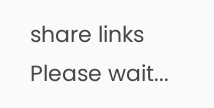share links
Please wait...